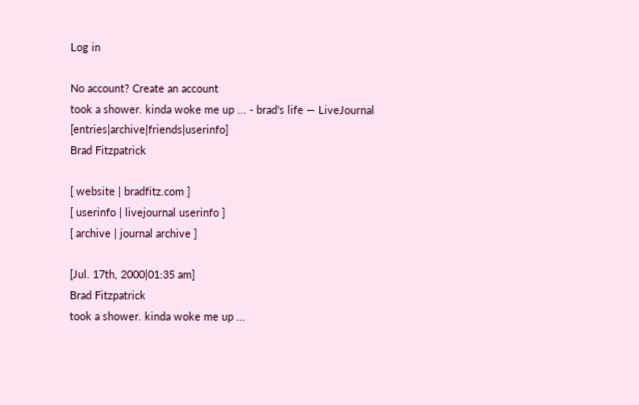Log in

No account? Create an account
took a shower. kinda woke me up ... - brad's life — LiveJournal [entries|archive|friends|userinfo]
Brad Fitzpatrick

[ website | bradfitz.com ]
[ userinfo | livejournal userinfo ]
[ archive | journal archive ]

[Jul. 17th, 2000|01:35 am]
Brad Fitzpatrick
took a shower. kinda woke me up ...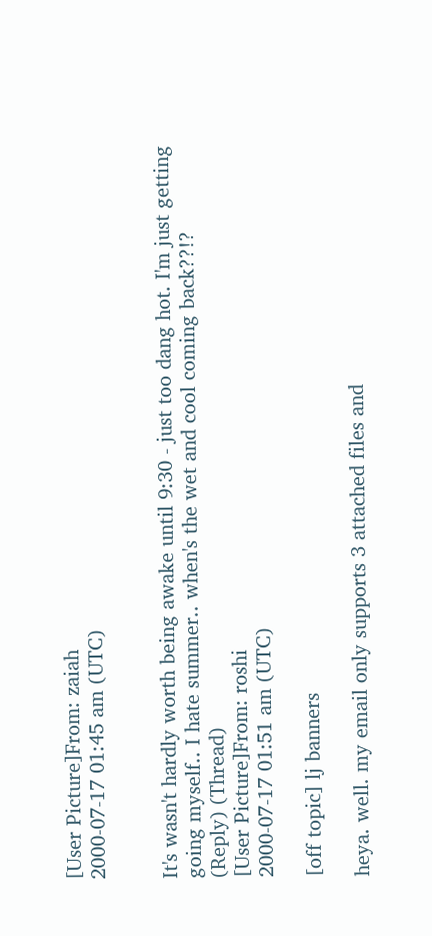[User Picture]From: zaiah
2000-07-17 01:45 am (UTC)


It's wasn't hardly worth being awake until 9:30 - just too dang hot. I'm just getting going myself.. I hate summer.. when's the wet and cool coming back??!?
(Reply) (Thread)
[User Picture]From: roshi
2000-07-17 01:51 am (UTC)

[off topic] lj banners

heya. well. my email only supports 3 attached files and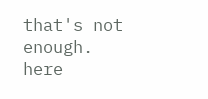that's not enough. here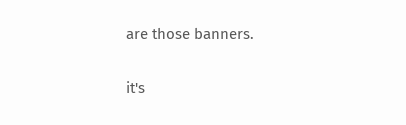are those banners.

it's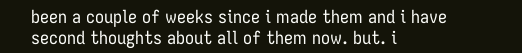been a couple of weeks since i made them and i have second thoughts about all of them now. but. i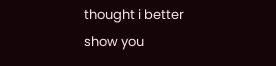thought i better show you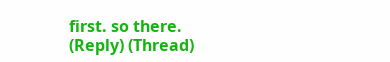first. so there.
(Reply) (Thread)